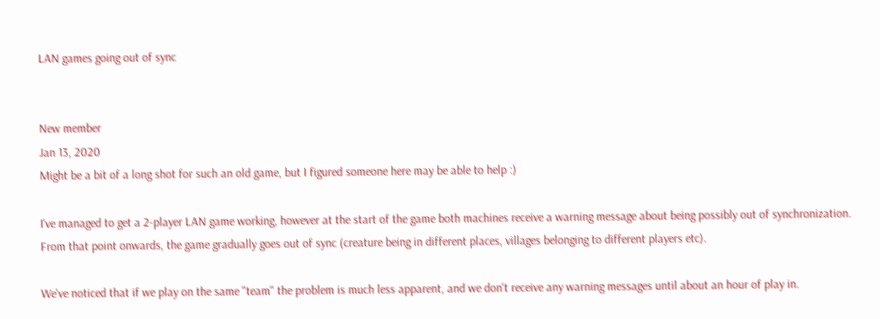LAN games going out of sync


New member
Jan 13, 2020
Might be a bit of a long shot for such an old game, but I figured someone here may be able to help :)

I've managed to get a 2-player LAN game working, however at the start of the game both machines receive a warning message about being possibly out of synchronization. From that point onwards, the game gradually goes out of sync (creature being in different places, villages belonging to different players etc).

We've noticed that if we play on the same "team" the problem is much less apparent, and we don't receive any warning messages until about an hour of play in.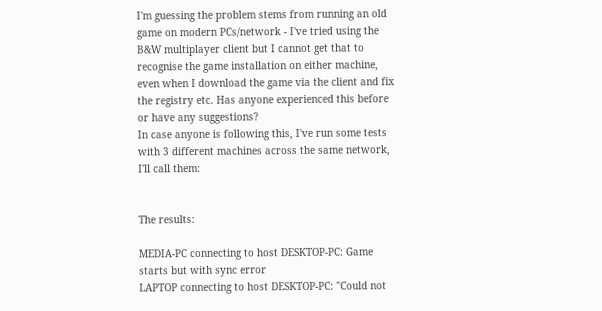I'm guessing the problem stems from running an old game on modern PCs/network - I've tried using the B&W multiplayer client but I cannot get that to recognise the game installation on either machine, even when I download the game via the client and fix the registry etc. Has anyone experienced this before or have any suggestions?
In case anyone is following this, I've run some tests with 3 different machines across the same network, I'll call them:


The results:

MEDIA-PC connecting to host DESKTOP-PC: Game starts but with sync error
LAPTOP connecting to host DESKTOP-PC: "Could not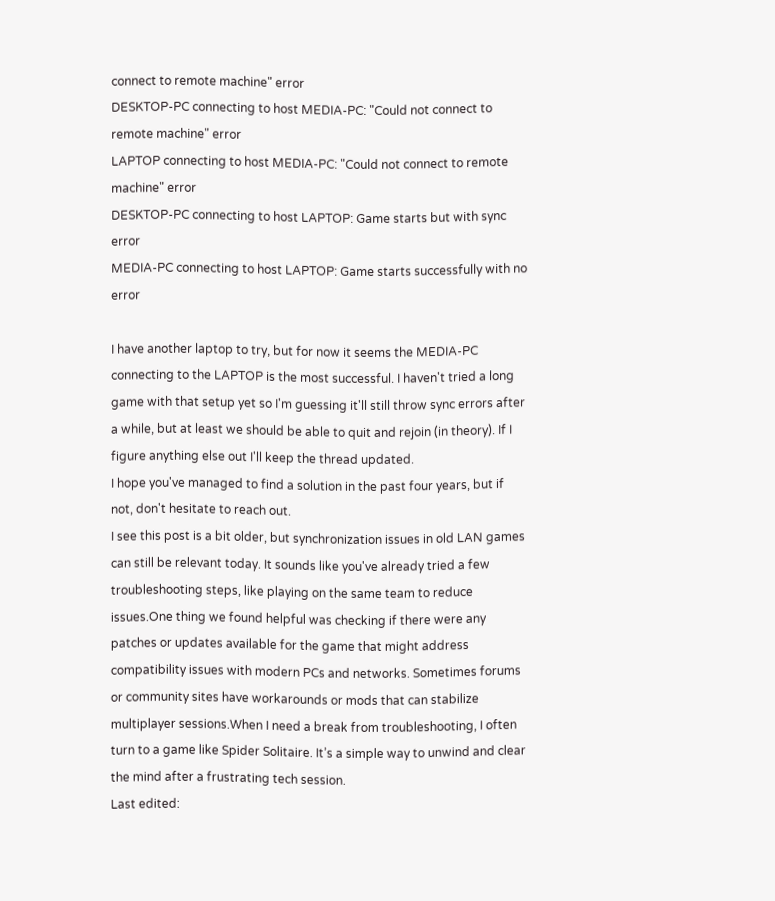connect to remote machine" error
DESKTOP-PC connecting to host MEDIA-PC: "Could not connect to remote machine" error
LAPTOP connecting to host MEDIA-PC: "Could not connect to remote machine" error
DESKTOP-PC connecting to host LAPTOP: Game starts but with sync error
MEDIA-PC connecting to host LAPTOP: Game starts successfully with no error

I have another laptop to try, but for now it seems the MEDIA-PC connecting to the LAPTOP is the most successful. I haven't tried a long game with that setup yet so I'm guessing it'll still throw sync errors after a while, but at least we should be able to quit and rejoin (in theory). If I figure anything else out I'll keep the thread updated.
I hope you've managed to find a solution in the past four years, but if not, don't hesitate to reach out.
I see this post is a bit older, but synchronization issues in old LAN games can still be relevant today. It sounds like you've already tried a few troubleshooting steps, like playing on the same team to reduce issues.One thing we found helpful was checking if there were any patches or updates available for the game that might address compatibility issues with modern PCs and networks. Sometimes forums or community sites have workarounds or mods that can stabilize multiplayer sessions.When I need a break from troubleshooting, I often turn to a game like Spider Solitaire. It’s a simple way to unwind and clear the mind after a frustrating tech session.
Last edited: